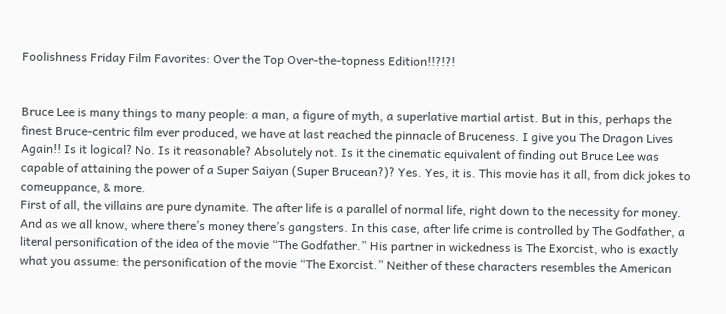Foolishness Friday Film Favorites: Over the Top Over-the-topness Edition!!?!?!


Bruce Lee is many things to many people: a man, a figure of myth, a superlative martial artist. But in this, perhaps the finest Bruce-centric film ever produced, we have at last reached the pinnacle of Bruceness. I give you The Dragon Lives Again!! Is it logical? No. Is it reasonable? Absolutely not. Is it the cinematic equivalent of finding out Bruce Lee was capable of attaining the power of a Super Saiyan (Super Brucean?)? Yes. Yes, it is. This movie has it all, from dick jokes to comeuppance, & more.
First of all, the villains are pure dynamite. The after life is a parallel of normal life, right down to the necessity for money. And as we all know, where there’s money there’s gangsters. In this case, after life crime is controlled by The Godfather, a literal personification of the idea of the movie “The Godfather.” His partner in wickedness is The Exorcist, who is exactly what you assume: the personification of the movie “The Exorcist.” Neither of these characters resembles the American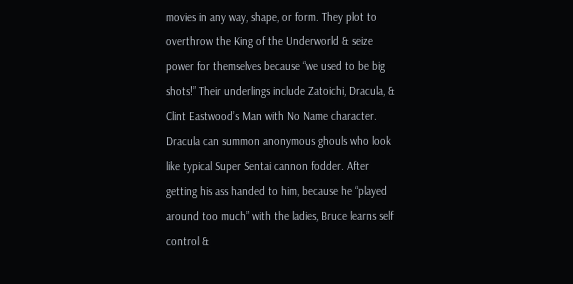movies in any way, shape, or form. They plot to overthrow the King of the Underworld & seize power for themselves because “we used to be big shots!” Their underlings include Zatoichi, Dracula, & Clint Eastwood’s Man with No Name character. Dracula can summon anonymous ghouls who look like typical Super Sentai cannon fodder. After getting his ass handed to him, because he “played around too much” with the ladies, Bruce learns self control &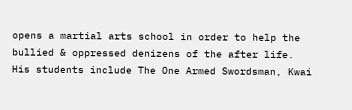opens a martial arts school in order to help the bullied & oppressed denizens of the after life. His students include The One Armed Swordsman, Kwai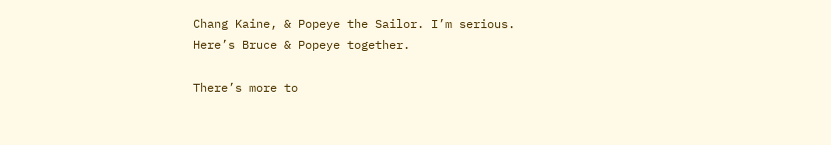Chang Kaine, & Popeye the Sailor. I’m serious. Here’s Bruce & Popeye together.

There’s more to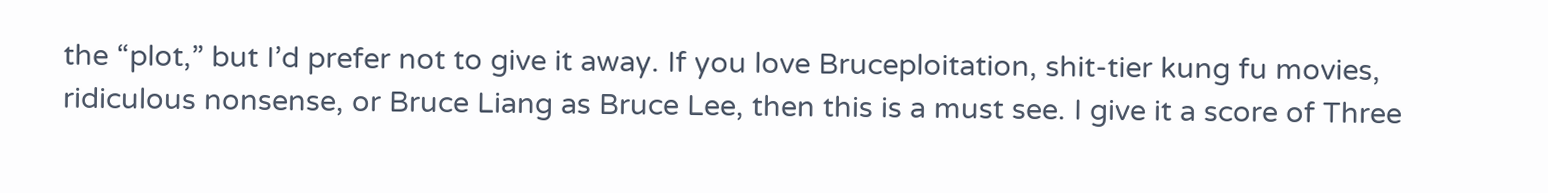the “plot,” but I’d prefer not to give it away. If you love Bruceploitation, shit-tier kung fu movies, ridiculous nonsense, or Bruce Liang as Bruce Lee, then this is a must see. I give it a score of Three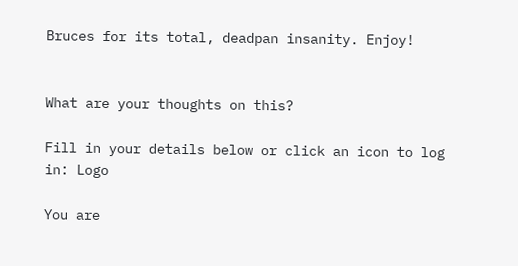Bruces for its total, deadpan insanity. Enjoy!


What are your thoughts on this?

Fill in your details below or click an icon to log in: Logo

You are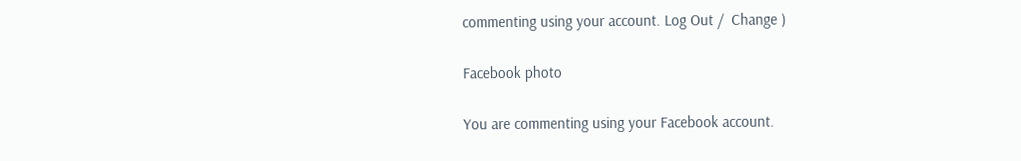commenting using your account. Log Out /  Change )

Facebook photo

You are commenting using your Facebook account.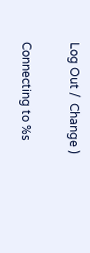Log Out /  Change )

Connecting to %s